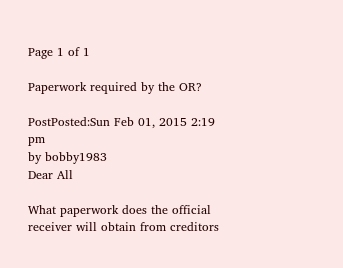Page 1 of 1

Paperwork required by the OR?

PostPosted:Sun Feb 01, 2015 2:19 pm
by bobby1983
Dear All

What paperwork does the official receiver will obtain from creditors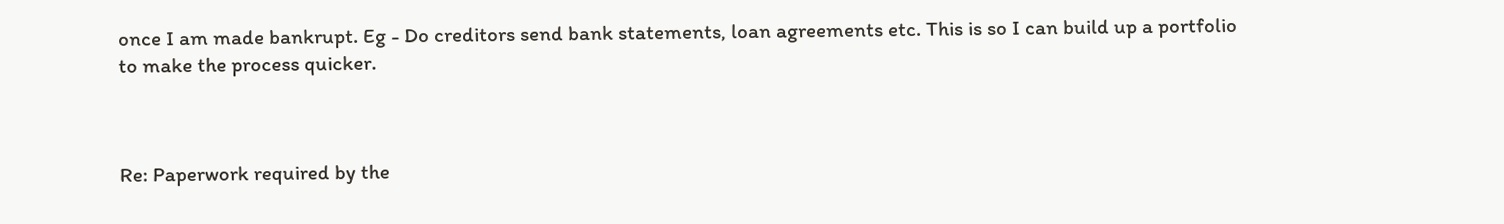once I am made bankrupt. Eg - Do creditors send bank statements, loan agreements etc. This is so I can build up a portfolio to make the process quicker.



Re: Paperwork required by the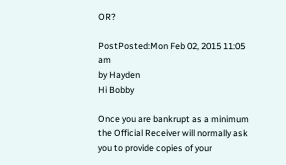OR?

PostPosted:Mon Feb 02, 2015 11:05 am
by Hayden
Hi Bobby

Once you are bankrupt as a minimum the Official Receiver will normally ask you to provide copies of your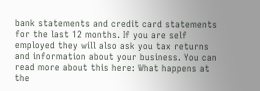bank statements and credit card statements for the last 12 months. If you are self employed they will also ask you tax returns and information about your business. You can read more about this here: What happens at the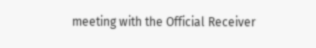meeting with the Official Receiver